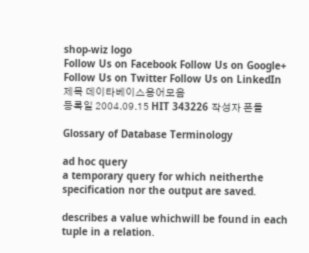shop-wiz logo
Follow Us on Facebook Follow Us on Google+ Follow Us on Twitter Follow Us on LinkedIn
제목 데이타베이스용어모음
등록일 2004.09.15 HIT 343226 작성자 폰돌

Glossary of Database Terminology

ad hoc query
a temporary query for which neitherthe specification nor the output are saved.

describes a value whichwill be found in each tuple in a relation.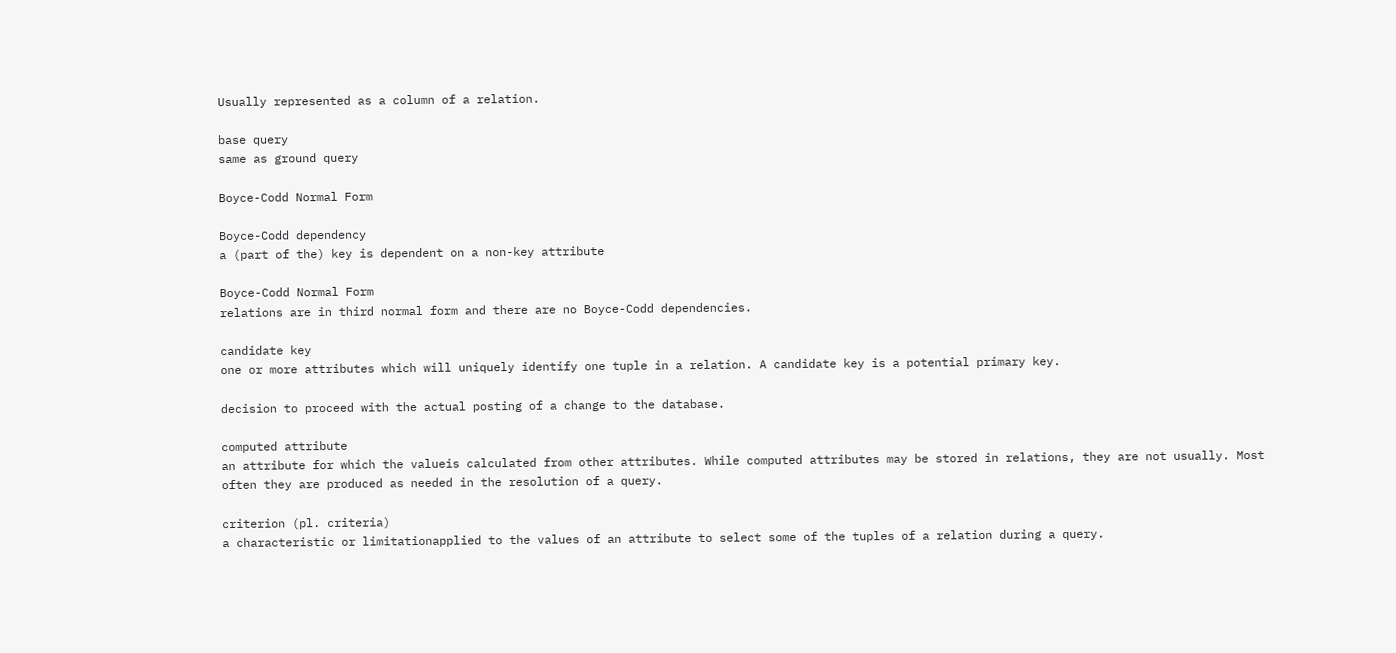Usually represented as a column of a relation.

base query
same as ground query

Boyce-Codd Normal Form

Boyce-Codd dependency
a (part of the) key is dependent on a non-key attribute

Boyce-Codd Normal Form
relations are in third normal form and there are no Boyce-Codd dependencies.

candidate key
one or more attributes which will uniquely identify one tuple in a relation. A candidate key is a potential primary key.

decision to proceed with the actual posting of a change to the database.

computed attribute
an attribute for which the valueis calculated from other attributes. While computed attributes may be stored in relations, they are not usually. Most often they are produced as needed in the resolution of a query.

criterion (pl. criteria)
a characteristic or limitationapplied to the values of an attribute to select some of the tuples of a relation during a query.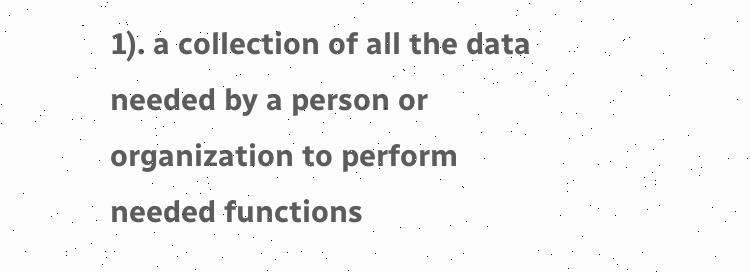1). a collection of all the data needed by a person or organization to perform needed functions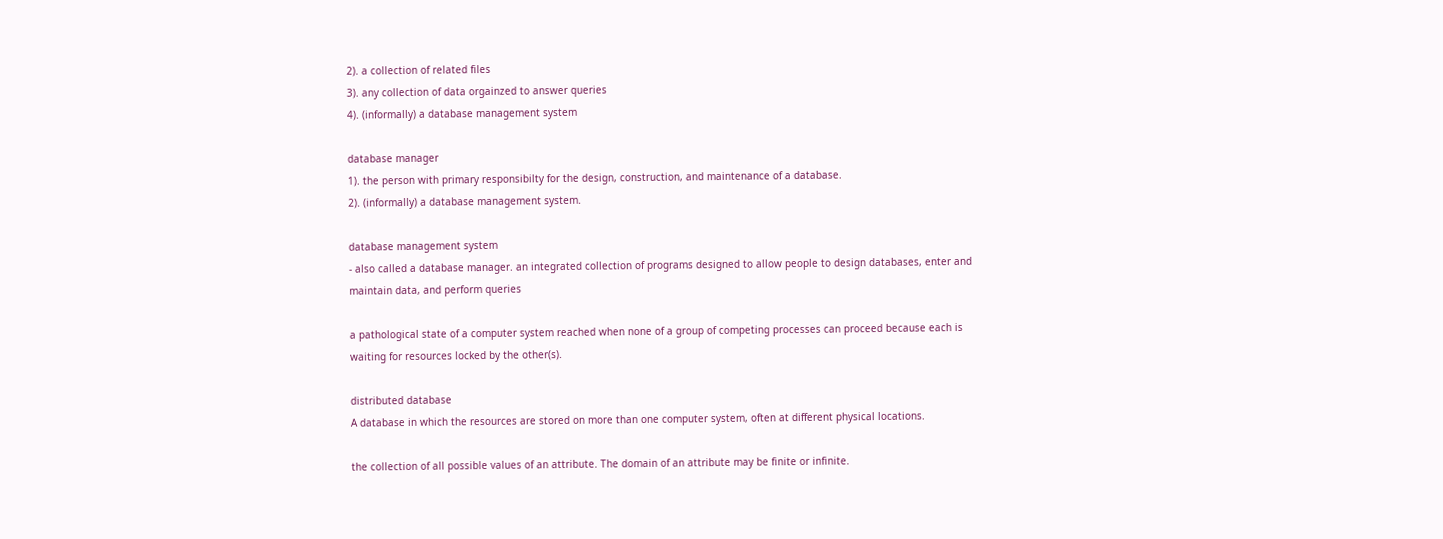2). a collection of related files
3). any collection of data orgainzed to answer queries
4). (informally) a database management system

database manager
1). the person with primary responsibilty for the design, construction, and maintenance of a database.
2). (informally) a database management system.

database management system
- also called a database manager. an integrated collection of programs designed to allow people to design databases, enter and maintain data, and perform queries

a pathological state of a computer system reached when none of a group of competing processes can proceed because each is waiting for resources locked by the other(s).

distributed database
A database in which the resources are stored on more than one computer system, often at different physical locations.

the collection of all possible values of an attribute. The domain of an attribute may be finite or infinite.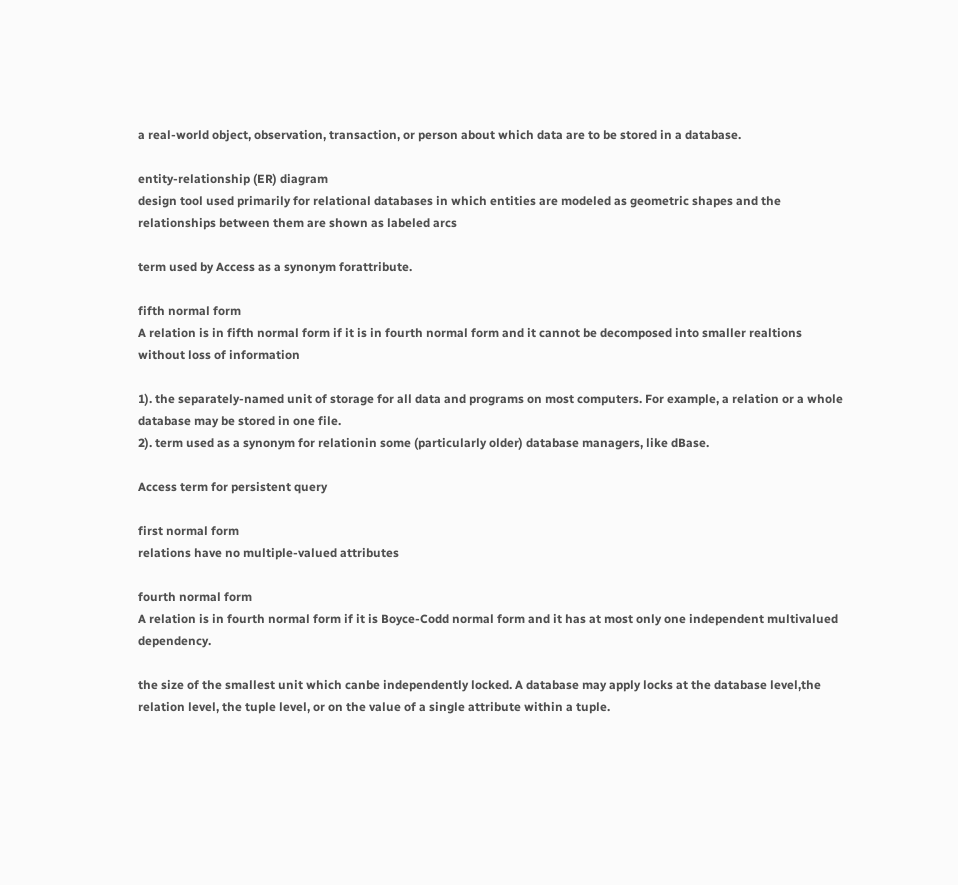a real-world object, observation, transaction, or person about which data are to be stored in a database.

entity-relationship (ER) diagram
design tool used primarily for relational databases in which entities are modeled as geometric shapes and the relationships between them are shown as labeled arcs

term used by Access as a synonym forattribute.

fifth normal form
A relation is in fifth normal form if it is in fourth normal form and it cannot be decomposed into smaller realtions without loss of information

1). the separately-named unit of storage for all data and programs on most computers. For example, a relation or a whole database may be stored in one file.
2). term used as a synonym for relationin some (particularly older) database managers, like dBase.

Access term for persistent query

first normal form
relations have no multiple-valued attributes

fourth normal form
A relation is in fourth normal form if it is Boyce-Codd normal form and it has at most only one independent multivalued dependency.

the size of the smallest unit which canbe independently locked. A database may apply locks at the database level,the relation level, the tuple level, or on the value of a single attribute within a tuple.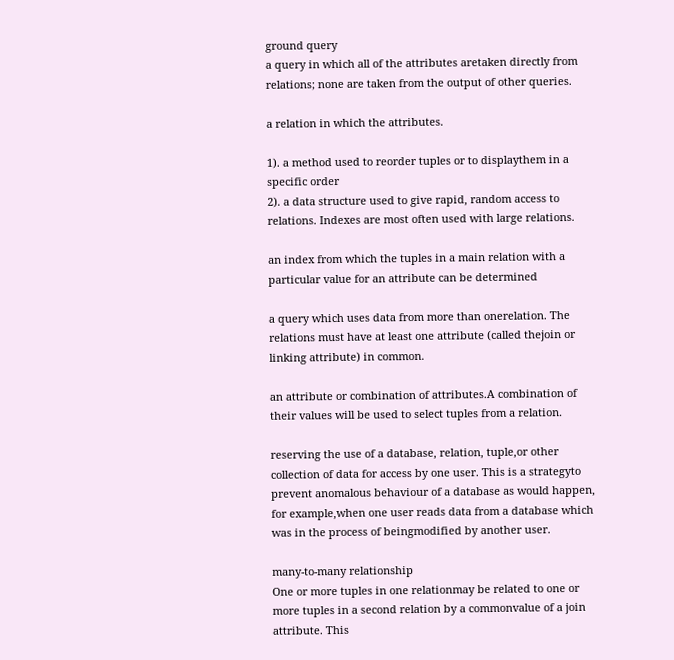ground query
a query in which all of the attributes aretaken directly from relations; none are taken from the output of other queries.

a relation in which the attributes.

1). a method used to reorder tuples or to displaythem in a specific order
2). a data structure used to give rapid, random access to relations. Indexes are most often used with large relations.

an index from which the tuples in a main relation with a particular value for an attribute can be determined

a query which uses data from more than onerelation. The relations must have at least one attribute (called thejoin or linking attribute) in common.

an attribute or combination of attributes.A combination of their values will be used to select tuples from a relation.

reserving the use of a database, relation, tuple,or other collection of data for access by one user. This is a strategyto prevent anomalous behaviour of a database as would happen, for example,when one user reads data from a database which was in the process of beingmodified by another user.

many-to-many relationship
One or more tuples in one relationmay be related to one or more tuples in a second relation by a commonvalue of a join attribute. This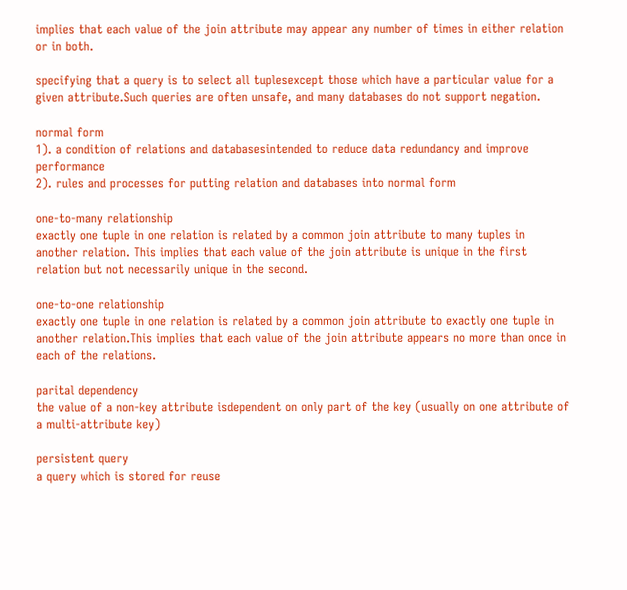implies that each value of the join attribute may appear any number of times in either relation or in both.

specifying that a query is to select all tuplesexcept those which have a particular value for a given attribute.Such queries are often unsafe, and many databases do not support negation.

normal form
1). a condition of relations and databasesintended to reduce data redundancy and improve performance
2). rules and processes for putting relation and databases into normal form

one-to-many relationship
exactly one tuple in one relation is related by a common join attribute to many tuples in another relation. This implies that each value of the join attribute is unique in the first relation but not necessarily unique in the second.

one-to-one relationship
exactly one tuple in one relation is related by a common join attribute to exactly one tuple in another relation.This implies that each value of the join attribute appears no more than once in each of the relations.

parital dependency
the value of a non-key attribute isdependent on only part of the key (usually on one attribute of a multi-attribute key)

persistent query
a query which is stored for reuse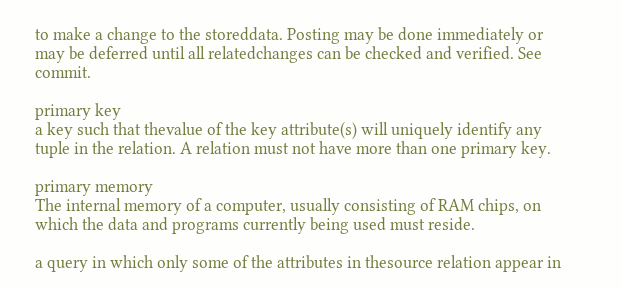to make a change to the storeddata. Posting may be done immediately or may be deferred until all relatedchanges can be checked and verified. See commit.

primary key
a key such that thevalue of the key attribute(s) will uniquely identify any tuple in the relation. A relation must not have more than one primary key.

primary memory
The internal memory of a computer, usually consisting of RAM chips, on which the data and programs currently being used must reside.

a query in which only some of the attributes in thesource relation appear in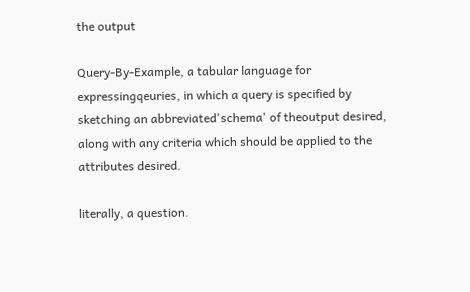the output

Query-By-Example, a tabular language for expressingqeuries, in which a query is specified by sketching an abbreviated'schema' of theoutput desired, along with any criteria which should be applied to the attributes desired.

literally, a question.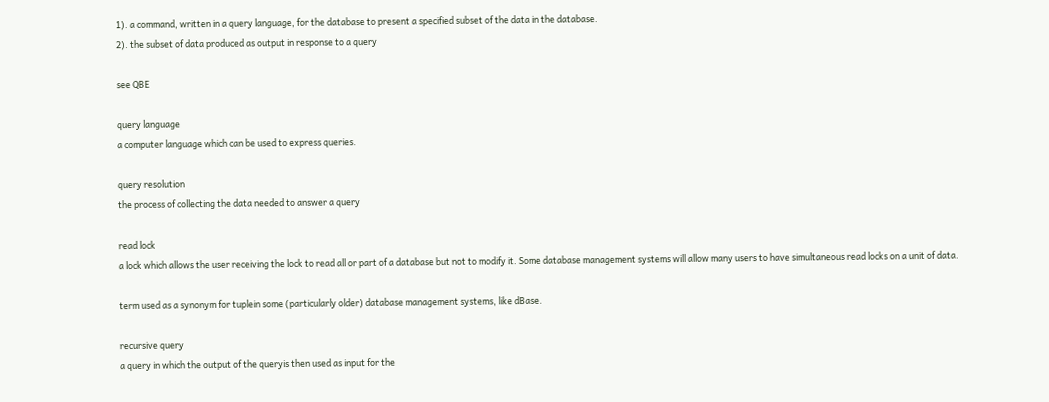1). a command, written in a query language, for the database to present a specified subset of the data in the database.
2). the subset of data produced as output in response to a query

see QBE

query language
a computer language which can be used to express queries.

query resolution
the process of collecting the data needed to answer a query

read lock
a lock which allows the user receiving the lock to read all or part of a database but not to modify it. Some database management systems will allow many users to have simultaneous read locks on a unit of data.

term used as a synonym for tuplein some (particularly older) database management systems, like dBase.

recursive query
a query in which the output of the queryis then used as input for the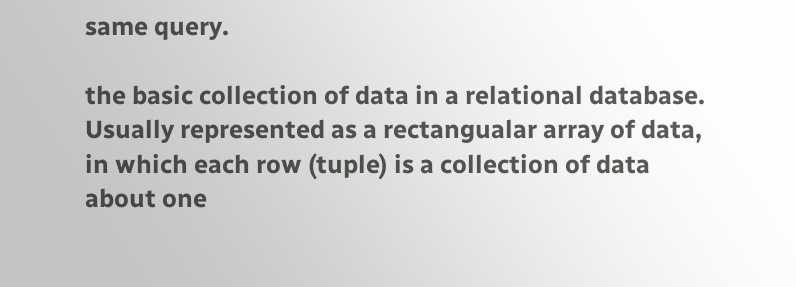same query.

the basic collection of data in a relational database. Usually represented as a rectangualar array of data, in which each row (tuple) is a collection of data about one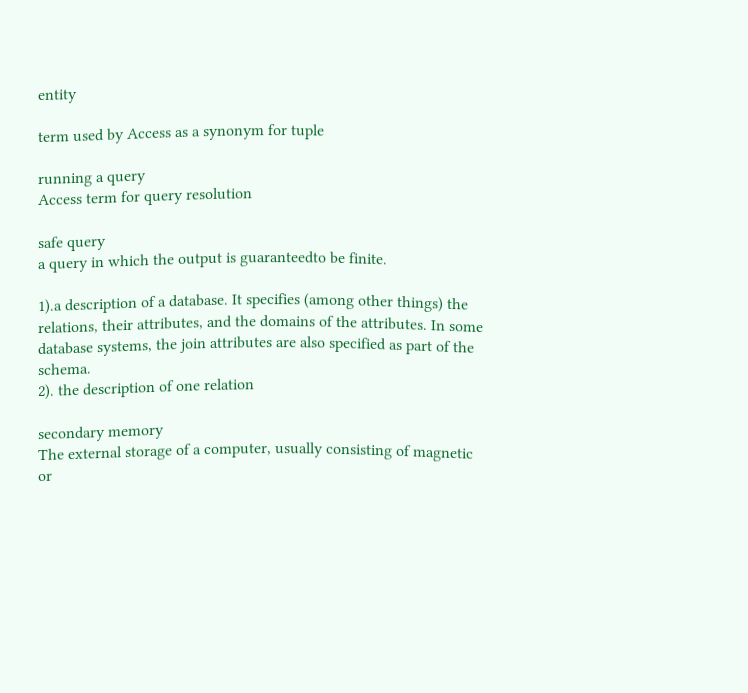entity

term used by Access as a synonym for tuple

running a query
Access term for query resolution

safe query
a query in which the output is guaranteedto be finite.

1).a description of a database. It specifies (among other things) the relations, their attributes, and the domains of the attributes. In some database systems, the join attributes are also specified as part of the schema.
2). the description of one relation

secondary memory
The external storage of a computer, usually consisting of magnetic or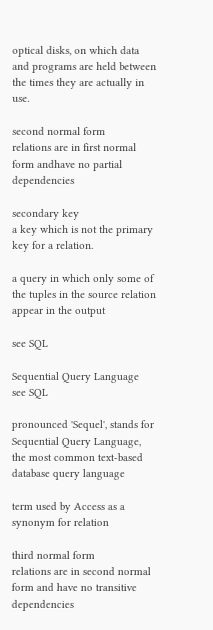optical disks, on which data and programs are held between the times they are actually in use.

second normal form
relations are in first normal form andhave no partial dependencies

secondary key
a key which is not the primary key for a relation.

a query in which only some of the tuples in the source relation appear in the output

see SQL

Sequential Query Language
see SQL

pronounced 'Sequel', stands for Sequential Query Language, the most common text-based database query language

term used by Access as a synonym for relation

third normal form
relations are in second normal form and have no transitive dependencies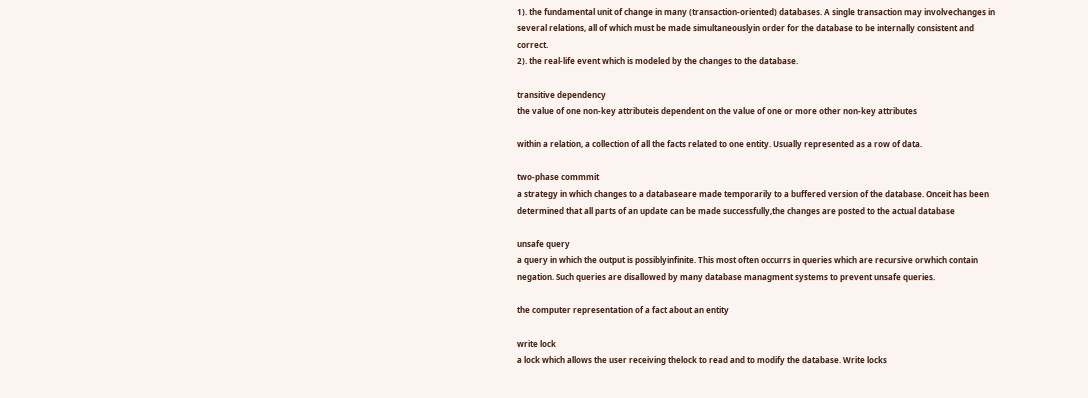1). the fundamental unit of change in many (transaction-oriented) databases. A single transaction may involvechanges in several relations, all of which must be made simultaneouslyin order for the database to be internally consistent and correct.
2). the real-life event which is modeled by the changes to the database.

transitive dependency
the value of one non-key attributeis dependent on the value of one or more other non-key attributes

within a relation, a collection of all the facts related to one entity. Usually represented as a row of data.

two-phase commmit
a strategy in which changes to a databaseare made temporarily to a buffered version of the database. Onceit has been determined that all parts of an update can be made successfully,the changes are posted to the actual database

unsafe query
a query in which the output is possiblyinfinite. This most often occurrs in queries which are recursive orwhich contain negation. Such queries are disallowed by many database managment systems to prevent unsafe queries.

the computer representation of a fact about an entity

write lock
a lock which allows the user receiving thelock to read and to modify the database. Write locks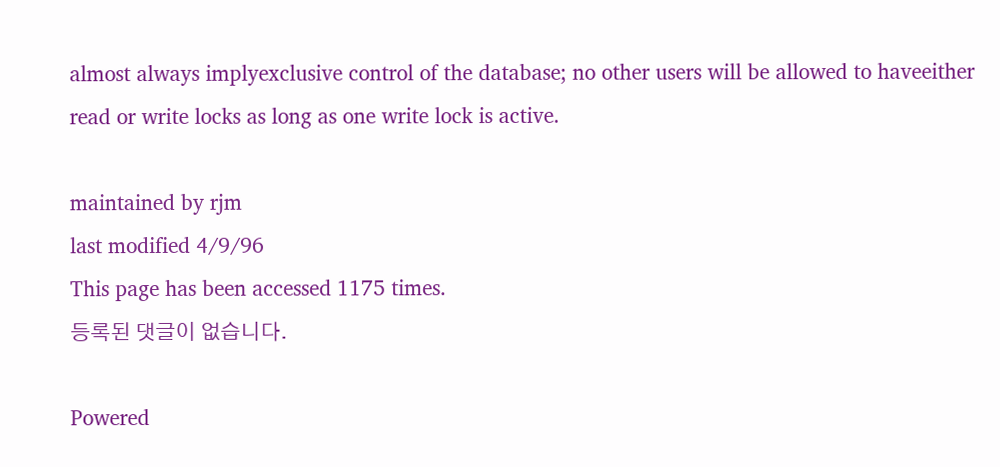almost always implyexclusive control of the database; no other users will be allowed to haveeither read or write locks as long as one write lock is active.

maintained by rjm
last modified 4/9/96
This page has been accessed 1175 times.
등록된 댓글이 없습니다.

Powered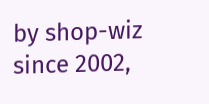by shop-wiz since 2002,